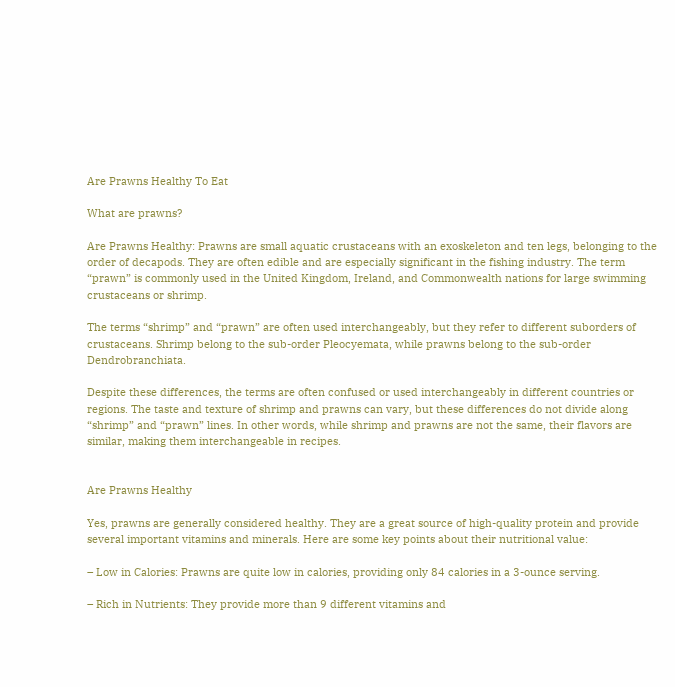Are Prawns Healthy To Eat

What are prawns?

Are Prawns Healthy: Prawns are small aquatic crustaceans with an exoskeleton and ten legs, belonging to the order of decapods. They are often edible and are especially significant in the fishing industry. The term “prawn” is commonly used in the United Kingdom, Ireland, and Commonwealth nations for large swimming crustaceans or shrimp.

The terms “shrimp” and “prawn” are often used interchangeably, but they refer to different suborders of crustaceans. Shrimp belong to the sub-order Pleocyemata, while prawns belong to the sub-order Dendrobranchiata.

Despite these differences, the terms are often confused or used interchangeably in different countries or regions. The taste and texture of shrimp and prawns can vary, but these differences do not divide along “shrimp” and “prawn” lines. In other words, while shrimp and prawns are not the same, their flavors are similar, making them interchangeable in recipes.


Are Prawns Healthy

Yes, prawns are generally considered healthy. They are a great source of high-quality protein and provide several important vitamins and minerals. Here are some key points about their nutritional value:

– Low in Calories: Prawns are quite low in calories, providing only 84 calories in a 3-ounce serving.

– Rich in Nutrients: They provide more than 9 different vitamins and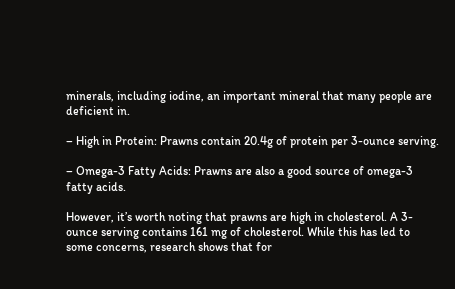minerals, including iodine, an important mineral that many people are deficient in.

– High in Protein: Prawns contain 20.4g of protein per 3-ounce serving.

– Omega-3 Fatty Acids: Prawns are also a good source of omega-3 fatty acids.

However, it’s worth noting that prawns are high in cholesterol. A 3-ounce serving contains 161 mg of cholesterol. While this has led to some concerns, research shows that for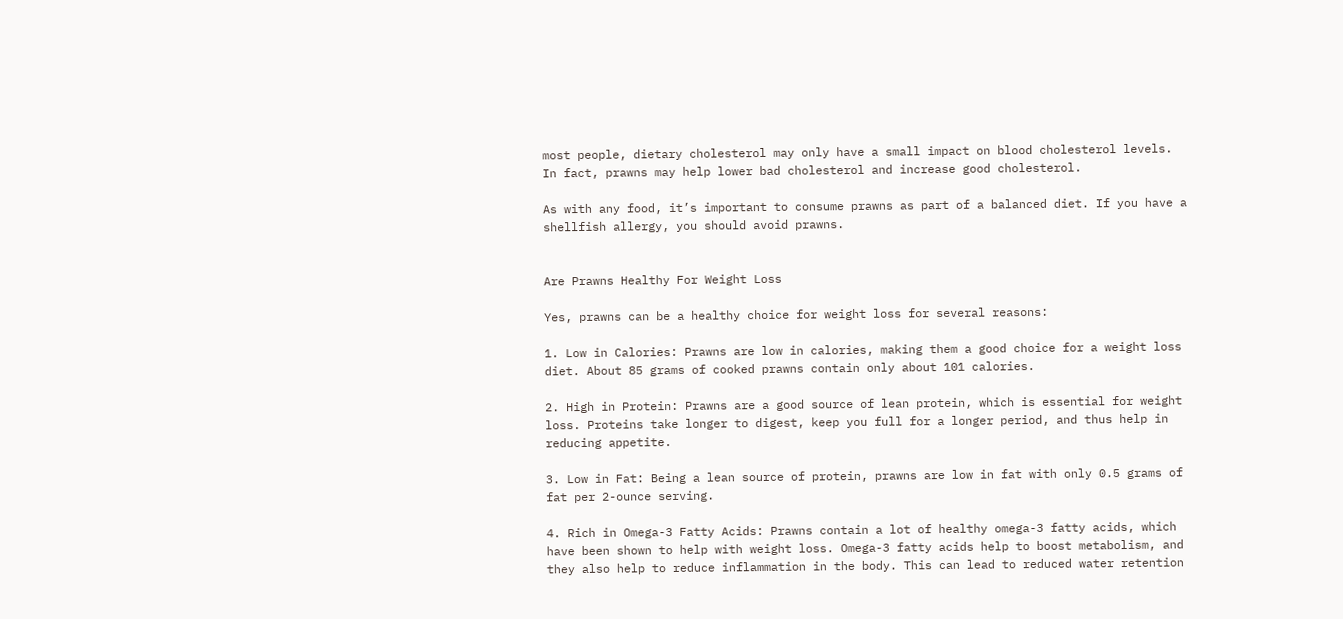most people, dietary cholesterol may only have a small impact on blood cholesterol levels. In fact, prawns may help lower bad cholesterol and increase good cholesterol.

As with any food, it’s important to consume prawns as part of a balanced diet. If you have a shellfish allergy, you should avoid prawns.


Are Prawns Healthy For Weight Loss

Yes, prawns can be a healthy choice for weight loss for several reasons:

1. Low in Calories: Prawns are low in calories, making them a good choice for a weight loss diet. About 85 grams of cooked prawns contain only about 101 calories.

2. High in Protein: Prawns are a good source of lean protein, which is essential for weight loss. Proteins take longer to digest, keep you full for a longer period, and thus help in reducing appetite.

3. Low in Fat: Being a lean source of protein, prawns are low in fat with only 0.5 grams of fat per 2-ounce serving.

4. Rich in Omega-3 Fatty Acids: Prawns contain a lot of healthy omega-3 fatty acids, which have been shown to help with weight loss. Omega-3 fatty acids help to boost metabolism, and they also help to reduce inflammation in the body. This can lead to reduced water retention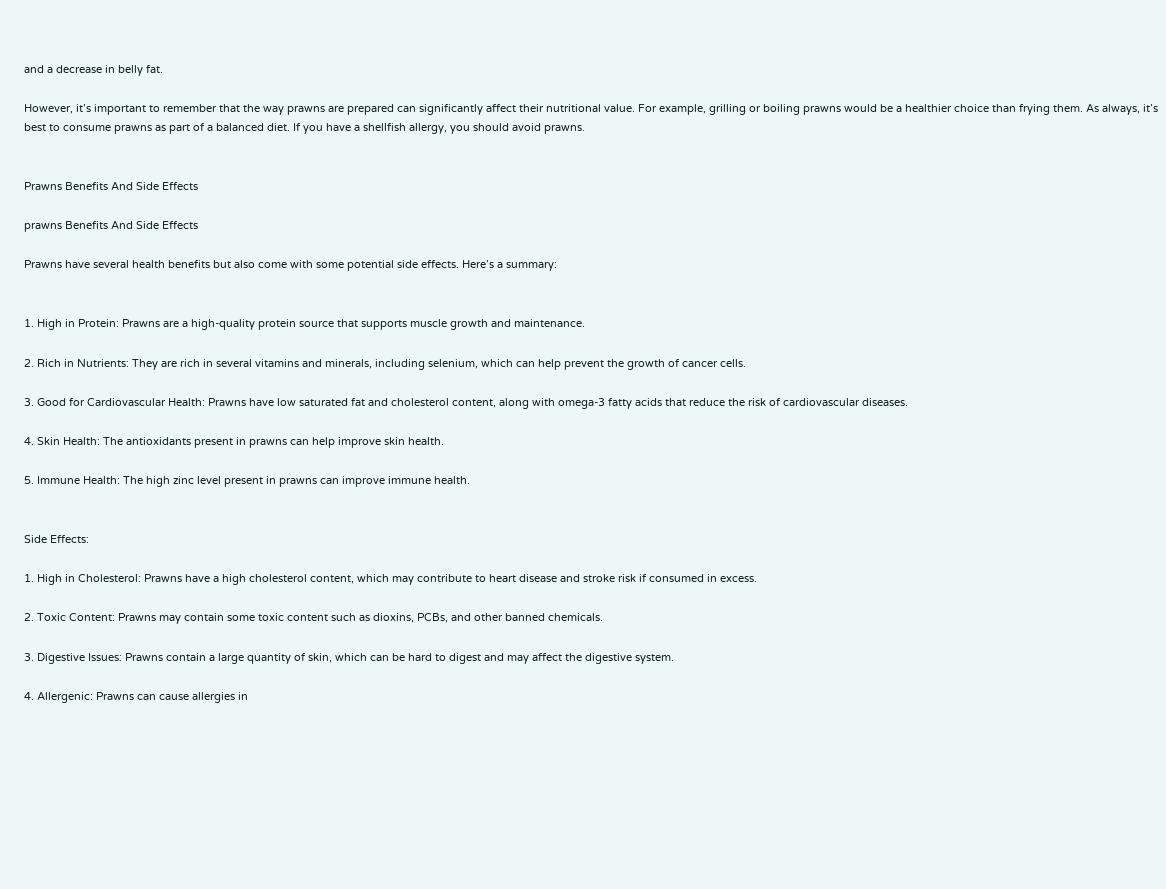and a decrease in belly fat.

However, it’s important to remember that the way prawns are prepared can significantly affect their nutritional value. For example, grilling or boiling prawns would be a healthier choice than frying them. As always, it’s best to consume prawns as part of a balanced diet. If you have a shellfish allergy, you should avoid prawns.


Prawns Benefits And Side Effects

prawns Benefits And Side Effects

Prawns have several health benefits but also come with some potential side effects. Here’s a summary:


1. High in Protein: Prawns are a high-quality protein source that supports muscle growth and maintenance.

2. Rich in Nutrients: They are rich in several vitamins and minerals, including selenium, which can help prevent the growth of cancer cells.

3. Good for Cardiovascular Health: Prawns have low saturated fat and cholesterol content, along with omega-3 fatty acids that reduce the risk of cardiovascular diseases.

4. Skin Health: The antioxidants present in prawns can help improve skin health.

5. Immune Health: The high zinc level present in prawns can improve immune health.


Side Effects:

1. High in Cholesterol: Prawns have a high cholesterol content, which may contribute to heart disease and stroke risk if consumed in excess.

2. Toxic Content: Prawns may contain some toxic content such as dioxins, PCBs, and other banned chemicals.

3. Digestive Issues: Prawns contain a large quantity of skin, which can be hard to digest and may affect the digestive system.

4. Allergenic: Prawns can cause allergies in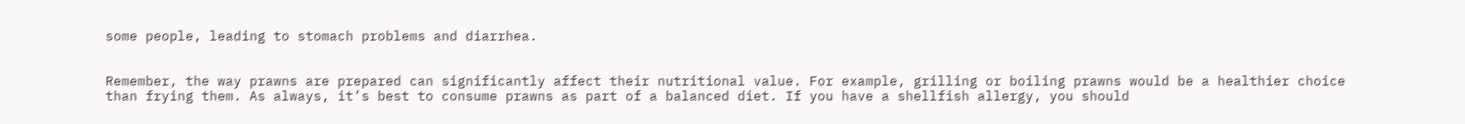some people, leading to stomach problems and diarrhea.


Remember, the way prawns are prepared can significantly affect their nutritional value. For example, grilling or boiling prawns would be a healthier choice than frying them. As always, it’s best to consume prawns as part of a balanced diet. If you have a shellfish allergy, you should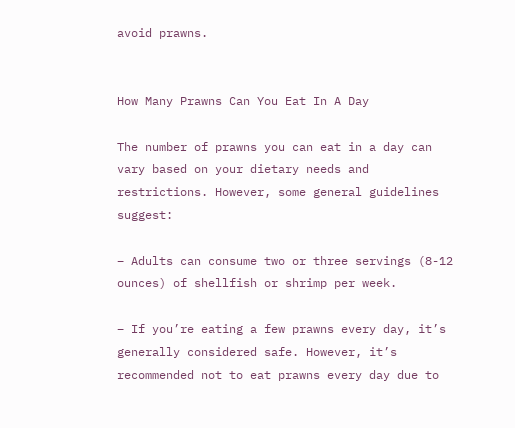avoid prawns.


How Many Prawns Can You Eat In A Day

The number of prawns you can eat in a day can vary based on your dietary needs and restrictions. However, some general guidelines suggest:

– Adults can consume two or three servings (8-12 ounces) of shellfish or shrimp per week.

– If you’re eating a few prawns every day, it’s generally considered safe. However, it’s recommended not to eat prawns every day due to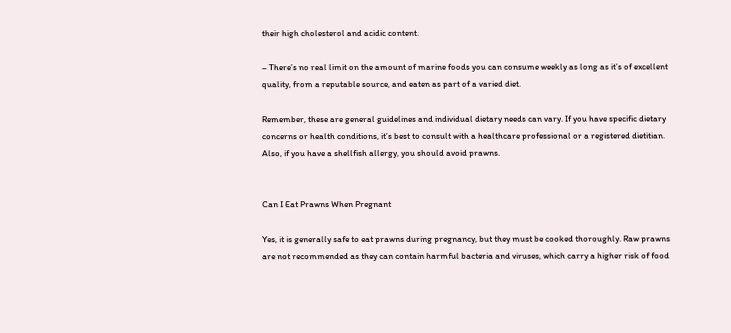their high cholesterol and acidic content.

– There’s no real limit on the amount of marine foods you can consume weekly as long as it’s of excellent quality, from a reputable source, and eaten as part of a varied diet.

Remember, these are general guidelines and individual dietary needs can vary. If you have specific dietary concerns or health conditions, it’s best to consult with a healthcare professional or a registered dietitian. Also, if you have a shellfish allergy, you should avoid prawns.


Can I Eat Prawns When Pregnant

Yes, it is generally safe to eat prawns during pregnancy, but they must be cooked thoroughly. Raw prawns are not recommended as they can contain harmful bacteria and viruses, which carry a higher risk of food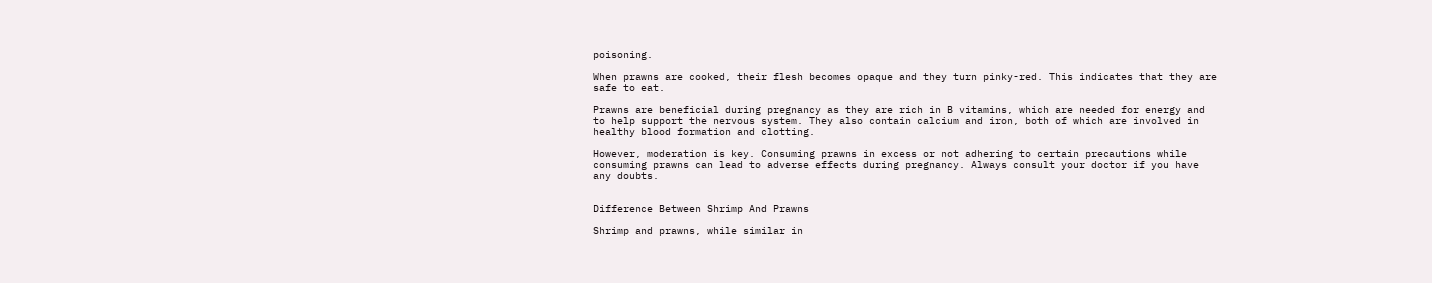poisoning.

When prawns are cooked, their flesh becomes opaque and they turn pinky-red. This indicates that they are safe to eat.

Prawns are beneficial during pregnancy as they are rich in B vitamins, which are needed for energy and to help support the nervous system. They also contain calcium and iron, both of which are involved in healthy blood formation and clotting.

However, moderation is key. Consuming prawns in excess or not adhering to certain precautions while consuming prawns can lead to adverse effects during pregnancy. Always consult your doctor if you have any doubts.


Difference Between Shrimp And Prawns

Shrimp and prawns, while similar in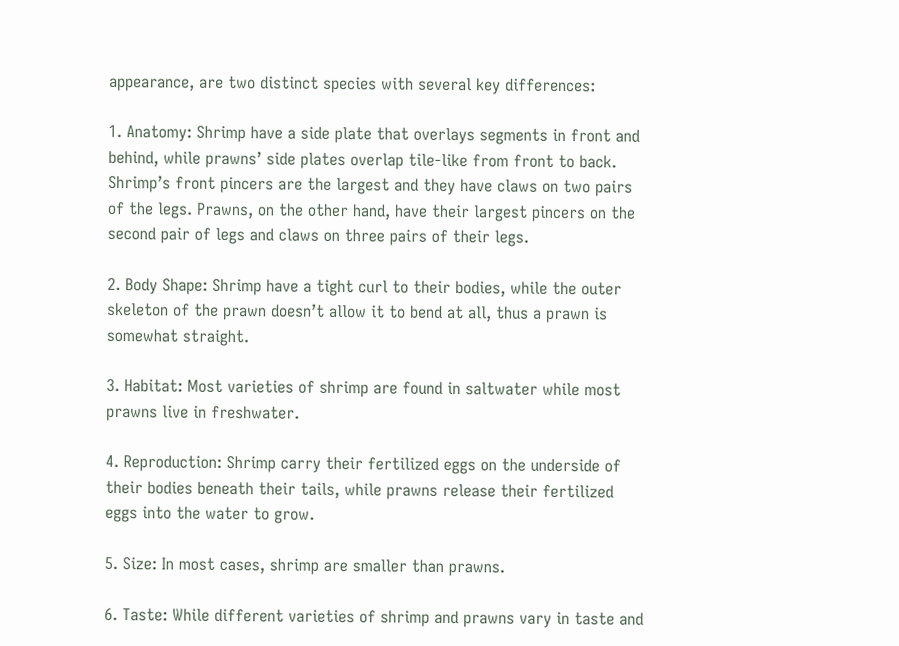appearance, are two distinct species with several key differences:

1. Anatomy: Shrimp have a side plate that overlays segments in front and behind, while prawns’ side plates overlap tile-like from front to back. Shrimp’s front pincers are the largest and they have claws on two pairs of the legs. Prawns, on the other hand, have their largest pincers on the second pair of legs and claws on three pairs of their legs.

2. Body Shape: Shrimp have a tight curl to their bodies, while the outer skeleton of the prawn doesn’t allow it to bend at all, thus a prawn is somewhat straight.

3. Habitat: Most varieties of shrimp are found in saltwater while most prawns live in freshwater.

4. Reproduction: Shrimp carry their fertilized eggs on the underside of their bodies beneath their tails, while prawns release their fertilized eggs into the water to grow.

5. Size: In most cases, shrimp are smaller than prawns.

6. Taste: While different varieties of shrimp and prawns vary in taste and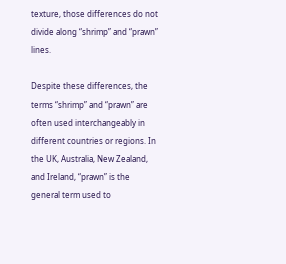texture, those differences do not divide along “shrimp” and “prawn” lines.

Despite these differences, the terms “shrimp” and “prawn” are often used interchangeably in different countries or regions. In the UK, Australia, New Zealand, and Ireland, “prawn” is the general term used to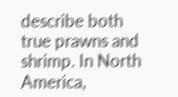describe both true prawns and shrimp. In North America,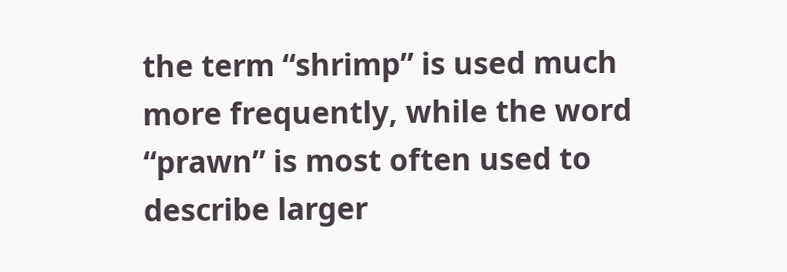the term “shrimp” is used much more frequently, while the word “prawn” is most often used to describe larger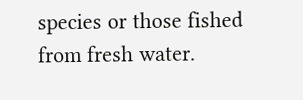species or those fished from fresh water.